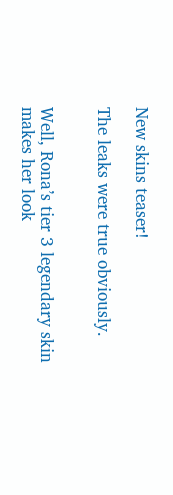New skins teaser!

The leaks were true obviously.


Well, Rona’s tier 3 legendary skin makes her look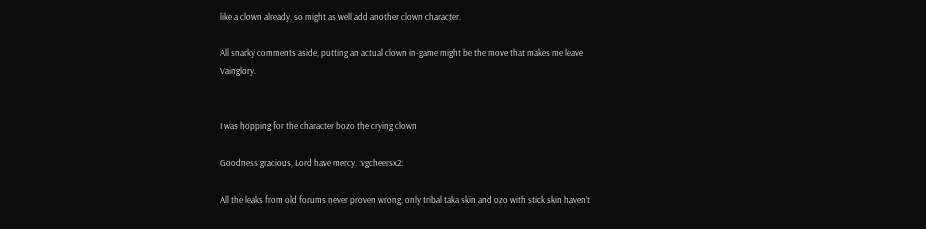like a clown already, so might as well add another clown character.

All snarky comments aside, putting an actual clown in-game might be the move that makes me leave Vainglory.


I was hopping for the character bozo the crying clown

Goodness gracious, Lord have mercy. :vgcheersx2:

All the leaks from old forums never proven wrong, only tribal taka skin and ozo with stick skin haven’t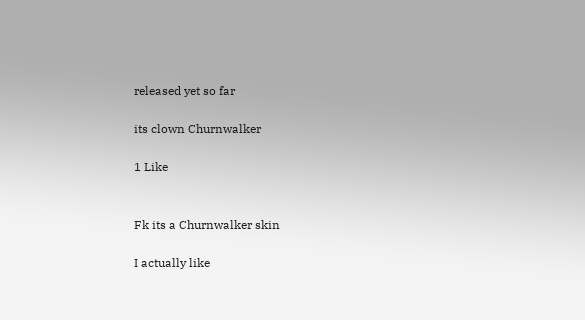released yet so far

its clown Churnwalker

1 Like


Fk its a Churnwalker skin

I actually like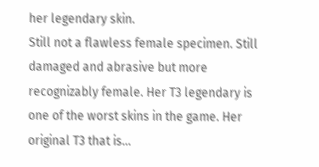her legendary skin.
Still not a flawless female specimen. Still damaged and abrasive but more recognizably female. Her T3 legendary is one of the worst skins in the game. Her original T3 that is…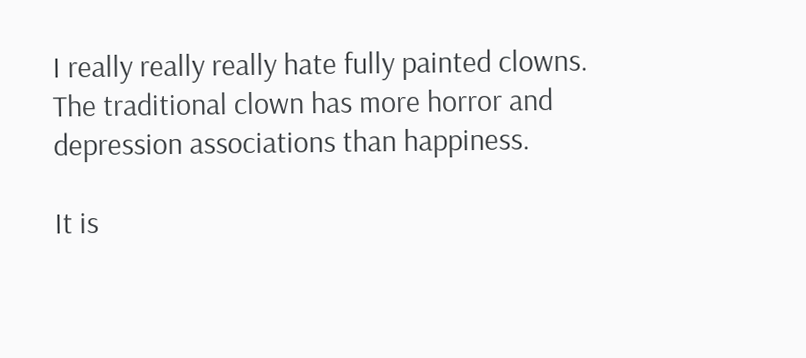I really really really hate fully painted clowns. The traditional clown has more horror and depression associations than happiness.

It is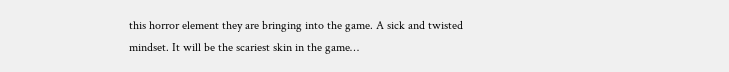this horror element they are bringing into the game. A sick and twisted mindset. It will be the scariest skin in the game…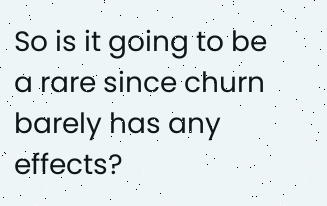So is it going to be a rare since churn barely has any effects?